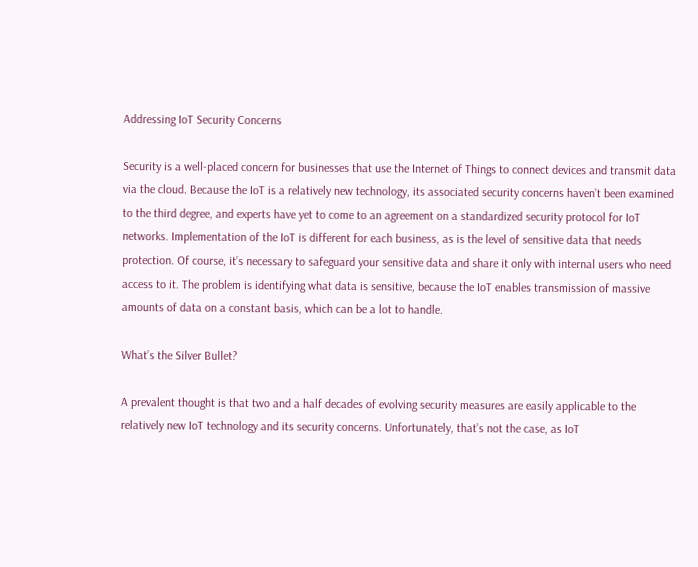Addressing IoT Security Concerns

Security is a well-placed concern for businesses that use the Internet of Things to connect devices and transmit data via the cloud. Because the IoT is a relatively new technology, its associated security concerns haven’t been examined to the third degree, and experts have yet to come to an agreement on a standardized security protocol for IoT networks. Implementation of the IoT is different for each business, as is the level of sensitive data that needs protection. Of course, it’s necessary to safeguard your sensitive data and share it only with internal users who need access to it. The problem is identifying what data is sensitive, because the IoT enables transmission of massive amounts of data on a constant basis, which can be a lot to handle.

What’s the Silver Bullet?

A prevalent thought is that two and a half decades of evolving security measures are easily applicable to the relatively new IoT technology and its security concerns. Unfortunately, that’s not the case, as IoT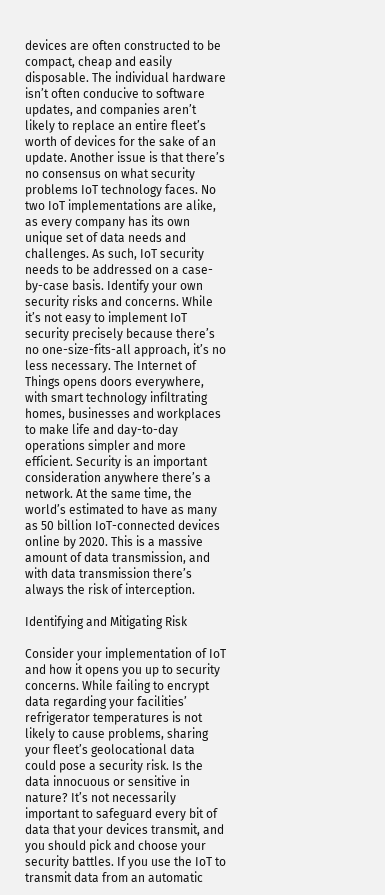devices are often constructed to be compact, cheap and easily disposable. The individual hardware isn’t often conducive to software updates, and companies aren’t likely to replace an entire fleet’s worth of devices for the sake of an update. Another issue is that there’s no consensus on what security problems IoT technology faces. No two IoT implementations are alike, as every company has its own unique set of data needs and challenges. As such, IoT security needs to be addressed on a case-by-case basis. Identify your own security risks and concerns. While it’s not easy to implement IoT security precisely because there’s no one-size-fits-all approach, it’s no less necessary. The Internet of Things opens doors everywhere, with smart technology infiltrating homes, businesses and workplaces to make life and day-to-day operations simpler and more efficient. Security is an important consideration anywhere there’s a network. At the same time, the world’s estimated to have as many as 50 billion IoT-connected devices online by 2020. This is a massive amount of data transmission, and with data transmission there’s always the risk of interception.

Identifying and Mitigating Risk

Consider your implementation of IoT and how it opens you up to security concerns. While failing to encrypt data regarding your facilities’ refrigerator temperatures is not likely to cause problems, sharing your fleet’s geolocational data could pose a security risk. Is the data innocuous or sensitive in nature? It’s not necessarily important to safeguard every bit of data that your devices transmit, and you should pick and choose your security battles. If you use the IoT to transmit data from an automatic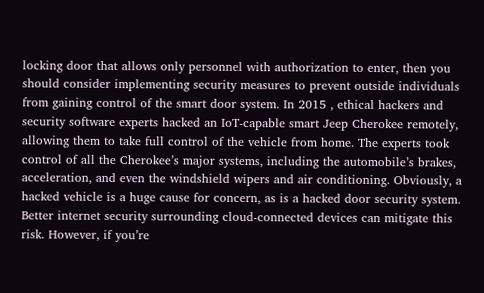locking door that allows only personnel with authorization to enter, then you should consider implementing security measures to prevent outside individuals from gaining control of the smart door system. In 2015 , ethical hackers and security software experts hacked an IoT-capable smart Jeep Cherokee remotely, allowing them to take full control of the vehicle from home. The experts took control of all the Cherokee’s major systems, including the automobile’s brakes, acceleration, and even the windshield wipers and air conditioning. Obviously, a hacked vehicle is a huge cause for concern, as is a hacked door security system. Better internet security surrounding cloud-connected devices can mitigate this risk. However, if you’re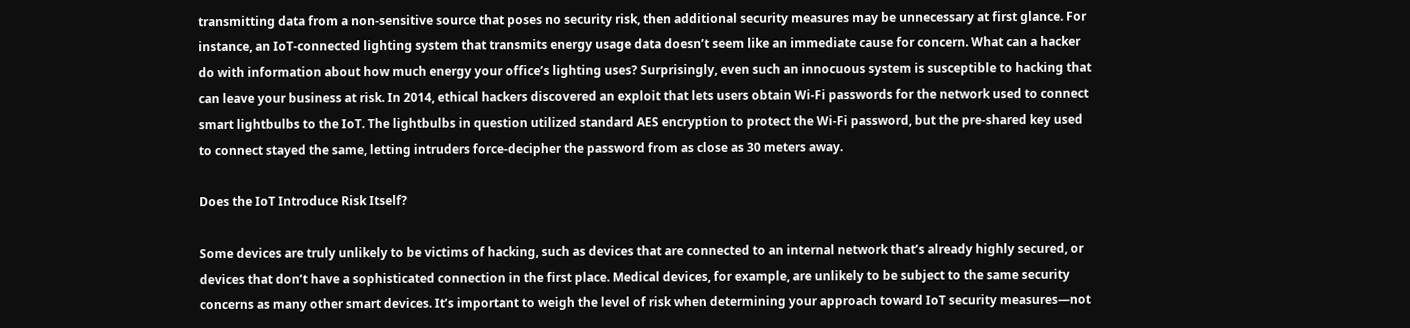transmitting data from a non-sensitive source that poses no security risk, then additional security measures may be unnecessary at first glance. For instance, an IoT-connected lighting system that transmits energy usage data doesn’t seem like an immediate cause for concern. What can a hacker do with information about how much energy your office’s lighting uses? Surprisingly, even such an innocuous system is susceptible to hacking that can leave your business at risk. In 2014, ethical hackers discovered an exploit that lets users obtain Wi-Fi passwords for the network used to connect smart lightbulbs to the IoT. The lightbulbs in question utilized standard AES encryption to protect the Wi-Fi password, but the pre-shared key used to connect stayed the same, letting intruders force-decipher the password from as close as 30 meters away.

Does the IoT Introduce Risk Itself?

Some devices are truly unlikely to be victims of hacking, such as devices that are connected to an internal network that’s already highly secured, or devices that don’t have a sophisticated connection in the first place. Medical devices, for example, are unlikely to be subject to the same security concerns as many other smart devices. It’s important to weigh the level of risk when determining your approach toward IoT security measures—not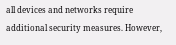all devices and networks require additional security measures. However,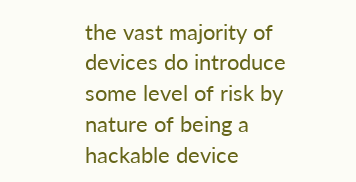the vast majority of devices do introduce some level of risk by nature of being a hackable device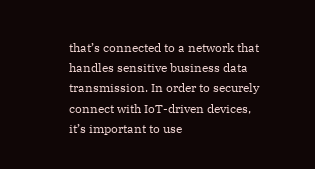that’s connected to a network that handles sensitive business data transmission. In order to securely connect with IoT-driven devices, it’s important to use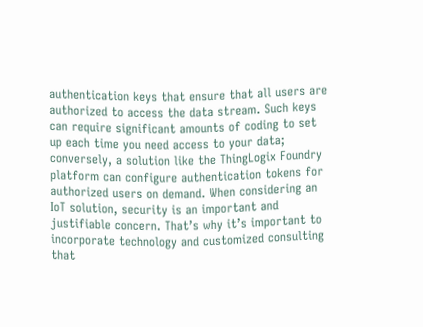authentication keys that ensure that all users are authorized to access the data stream. Such keys can require significant amounts of coding to set up each time you need access to your data; conversely, a solution like the ThingLogix Foundry platform can configure authentication tokens for authorized users on demand. When considering an IoT solution, security is an important and justifiable concern. That’s why it’s important to incorporate technology and customized consulting that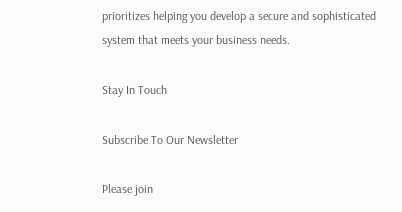prioritizes helping you develop a secure and sophisticated system that meets your business needs.

Stay In Touch

Subscribe To Our Newsletter

Please join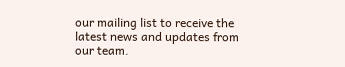our mailing list to receive the latest news and updates from our team.